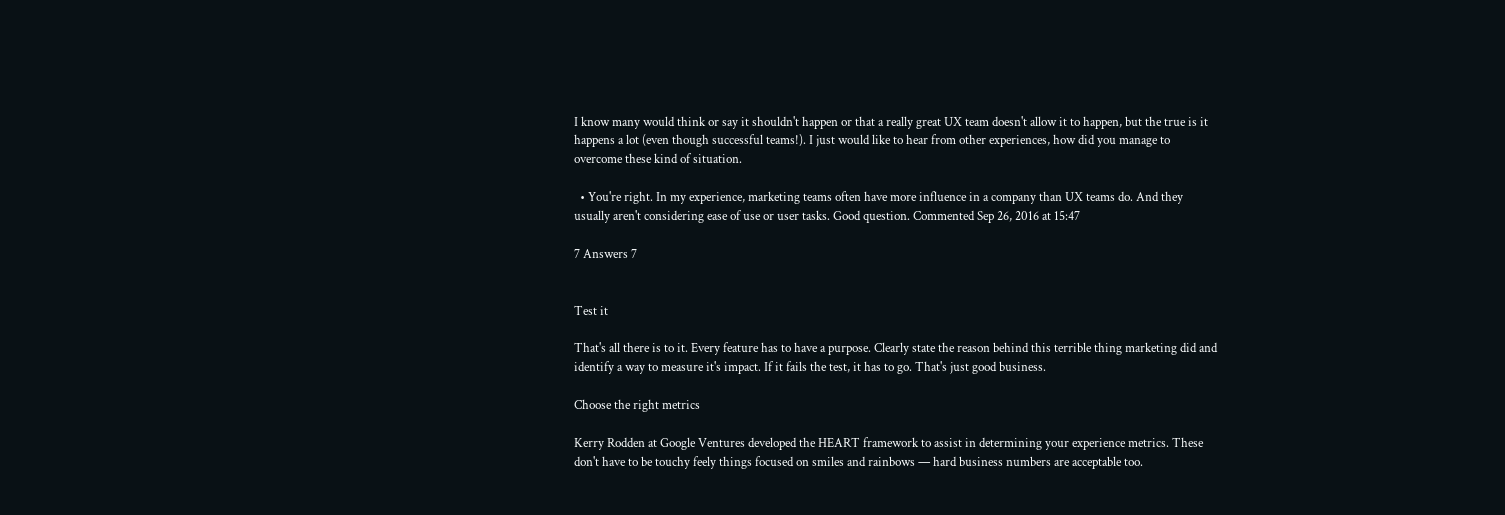I know many would think or say it shouldn't happen or that a really great UX team doesn't allow it to happen, but the true is it happens a lot (even though successful teams!). I just would like to hear from other experiences, how did you manage to overcome these kind of situation.

  • You're right. In my experience, marketing teams often have more influence in a company than UX teams do. And they usually aren't considering ease of use or user tasks. Good question. Commented Sep 26, 2016 at 15:47

7 Answers 7


Test it

That's all there is to it. Every feature has to have a purpose. Clearly state the reason behind this terrible thing marketing did and identify a way to measure it's impact. If it fails the test, it has to go. That's just good business.

Choose the right metrics

Kerry Rodden at Google Ventures developed the HEART framework to assist in determining your experience metrics. These don't have to be touchy feely things focused on smiles and rainbows — hard business numbers are acceptable too.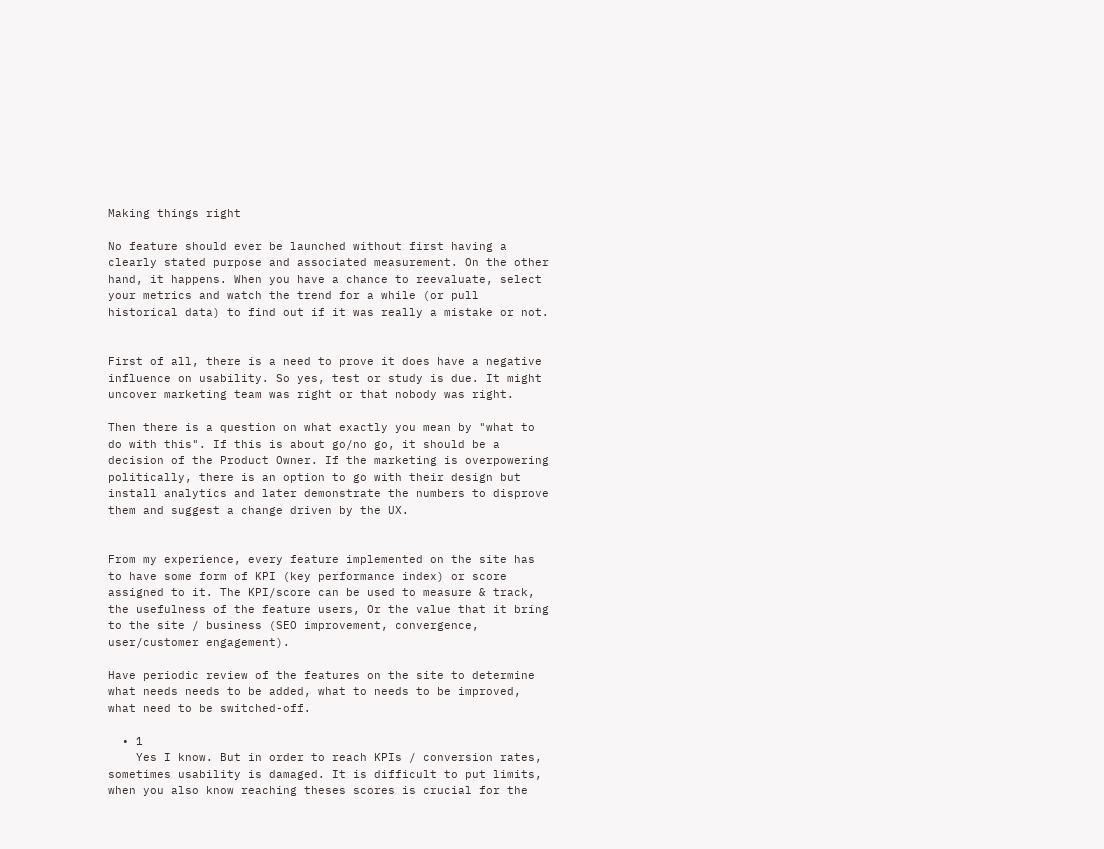Making things right

No feature should ever be launched without first having a clearly stated purpose and associated measurement. On the other hand, it happens. When you have a chance to reevaluate, select your metrics and watch the trend for a while (or pull historical data) to find out if it was really a mistake or not.


First of all, there is a need to prove it does have a negative influence on usability. So yes, test or study is due. It might uncover marketing team was right or that nobody was right.

Then there is a question on what exactly you mean by "what to do with this". If this is about go/no go, it should be a decision of the Product Owner. If the marketing is overpowering politically, there is an option to go with their design but install analytics and later demonstrate the numbers to disprove them and suggest a change driven by the UX.


From my experience, every feature implemented on the site has to have some form of KPI (key performance index) or score assigned to it. The KPI/score can be used to measure & track, the usefulness of the feature users, Or the value that it bring to the site / business (SEO improvement, convergence, user/customer engagement).

Have periodic review of the features on the site to determine what needs needs to be added, what to needs to be improved, what need to be switched-off.

  • 1
    Yes I know. But in order to reach KPIs / conversion rates, sometimes usability is damaged. It is difficult to put limits, when you also know reaching theses scores is crucial for the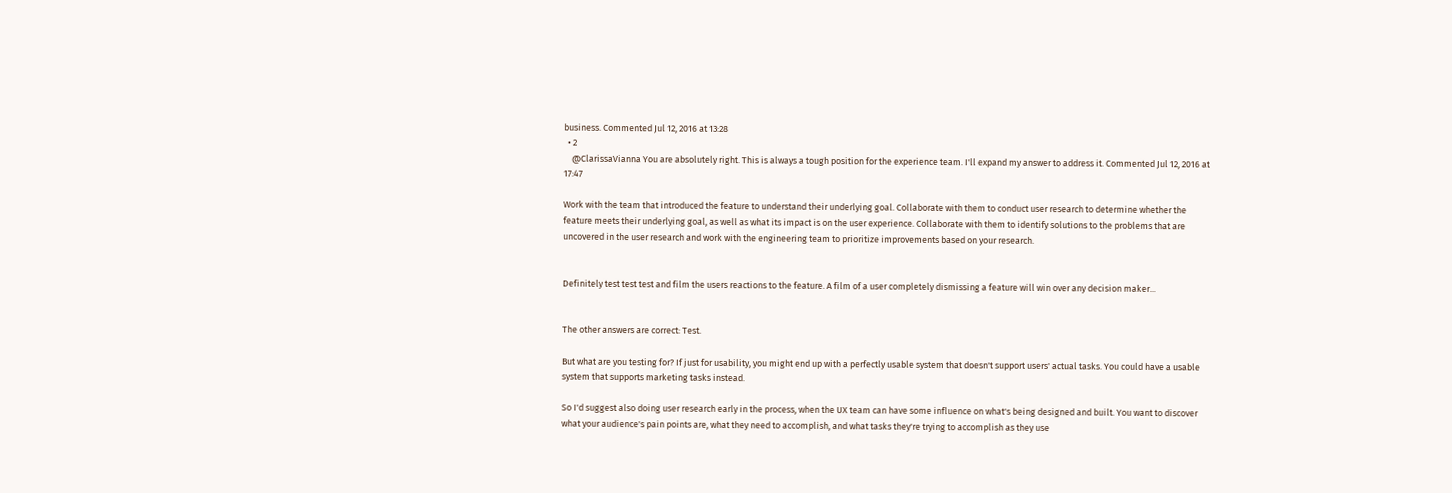business. Commented Jul 12, 2016 at 13:28
  • 2
    @ClarissaVianna You are absolutely right. This is always a tough position for the experience team. I'll expand my answer to address it. Commented Jul 12, 2016 at 17:47

Work with the team that introduced the feature to understand their underlying goal. Collaborate with them to conduct user research to determine whether the feature meets their underlying goal, as well as what its impact is on the user experience. Collaborate with them to identify solutions to the problems that are uncovered in the user research and work with the engineering team to prioritize improvements based on your research.


Definitely test test test and film the users reactions to the feature. A film of a user completely dismissing a feature will win over any decision maker...


The other answers are correct: Test.

But what are you testing for? If just for usability, you might end up with a perfectly usable system that doesn't support users' actual tasks. You could have a usable system that supports marketing tasks instead.

So I'd suggest also doing user research early in the process, when the UX team can have some influence on what's being designed and built. You want to discover what your audience's pain points are, what they need to accomplish, and what tasks they're trying to accomplish as they use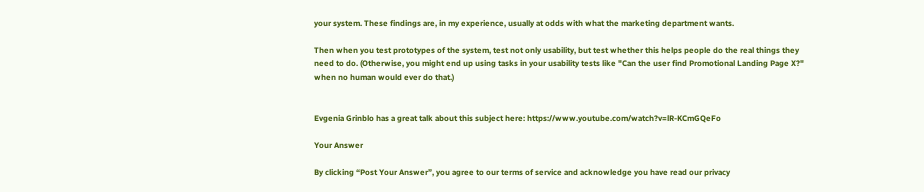your system. These findings are, in my experience, usually at odds with what the marketing department wants.

Then when you test prototypes of the system, test not only usability, but test whether this helps people do the real things they need to do. (Otherwise, you might end up using tasks in your usability tests like "Can the user find Promotional Landing Page X?" when no human would ever do that.)


Evgenia Grinblo has a great talk about this subject here: https://www.youtube.com/watch?v=lR-KCmGQeFo

Your Answer

By clicking “Post Your Answer”, you agree to our terms of service and acknowledge you have read our privacy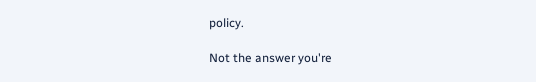policy.

Not the answer you're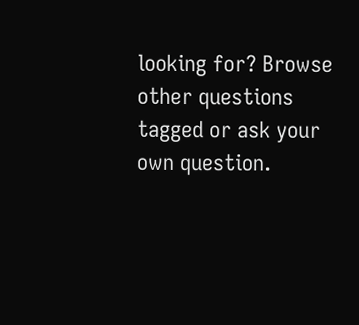looking for? Browse other questions tagged or ask your own question.